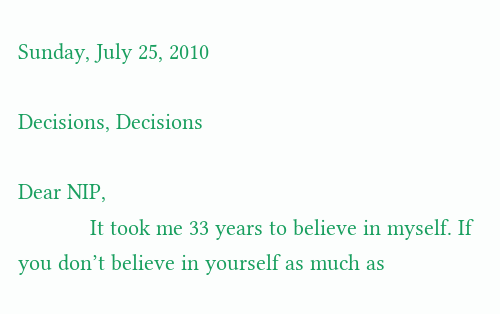Sunday, July 25, 2010

Decisions, Decisions

Dear NIP,
            It took me 33 years to believe in myself. If you don’t believe in yourself as much as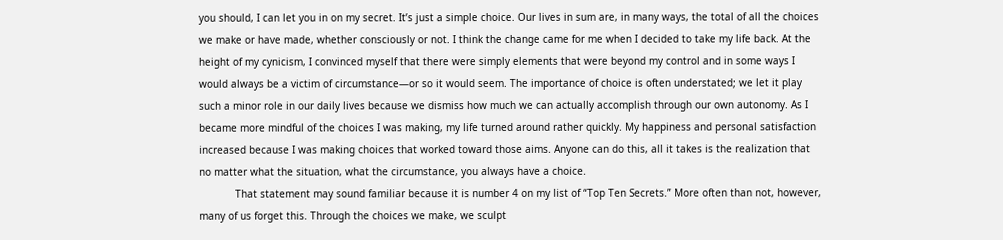you should, I can let you in on my secret. It’s just a simple choice. Our lives in sum are, in many ways, the total of all the choices we make or have made, whether consciously or not. I think the change came for me when I decided to take my life back. At the height of my cynicism, I convinced myself that there were simply elements that were beyond my control and in some ways I would always be a victim of circumstance—or so it would seem. The importance of choice is often understated; we let it play such a minor role in our daily lives because we dismiss how much we can actually accomplish through our own autonomy. As I became more mindful of the choices I was making, my life turned around rather quickly. My happiness and personal satisfaction increased because I was making choices that worked toward those aims. Anyone can do this, all it takes is the realization that no matter what the situation, what the circumstance, you always have a choice.
            That statement may sound familiar because it is number 4 on my list of “Top Ten Secrets.” More often than not, however, many of us forget this. Through the choices we make, we sculpt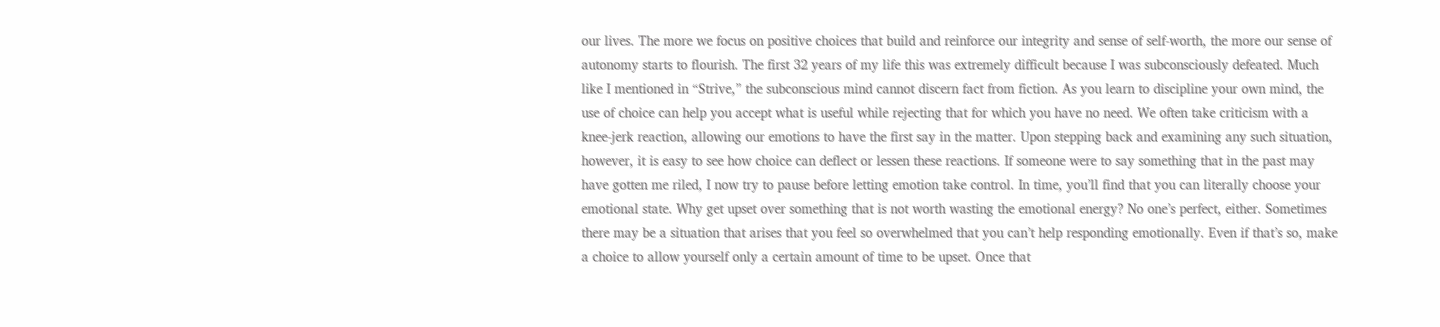our lives. The more we focus on positive choices that build and reinforce our integrity and sense of self-worth, the more our sense of autonomy starts to flourish. The first 32 years of my life this was extremely difficult because I was subconsciously defeated. Much like I mentioned in “Strive,” the subconscious mind cannot discern fact from fiction. As you learn to discipline your own mind, the use of choice can help you accept what is useful while rejecting that for which you have no need. We often take criticism with a knee-jerk reaction, allowing our emotions to have the first say in the matter. Upon stepping back and examining any such situation, however, it is easy to see how choice can deflect or lessen these reactions. If someone were to say something that in the past may have gotten me riled, I now try to pause before letting emotion take control. In time, you’ll find that you can literally choose your emotional state. Why get upset over something that is not worth wasting the emotional energy? No one’s perfect, either. Sometimes there may be a situation that arises that you feel so overwhelmed that you can’t help responding emotionally. Even if that’s so, make a choice to allow yourself only a certain amount of time to be upset. Once that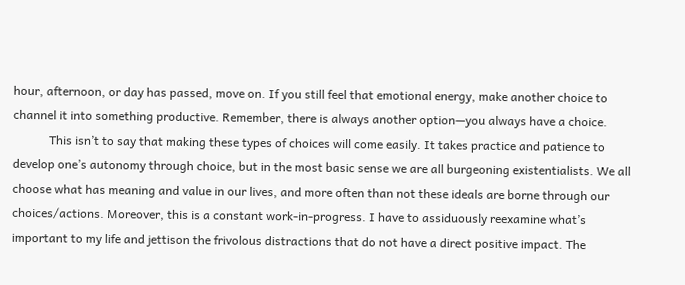hour, afternoon, or day has passed, move on. If you still feel that emotional energy, make another choice to channel it into something productive. Remember, there is always another option—you always have a choice.
            This isn’t to say that making these types of choices will come easily. It takes practice and patience to develop one’s autonomy through choice, but in the most basic sense we are all burgeoning existentialists. We all choose what has meaning and value in our lives, and more often than not these ideals are borne through our choices/actions. Moreover, this is a constant work-in-progress. I have to assiduously reexamine what’s important to my life and jettison the frivolous distractions that do not have a direct positive impact. The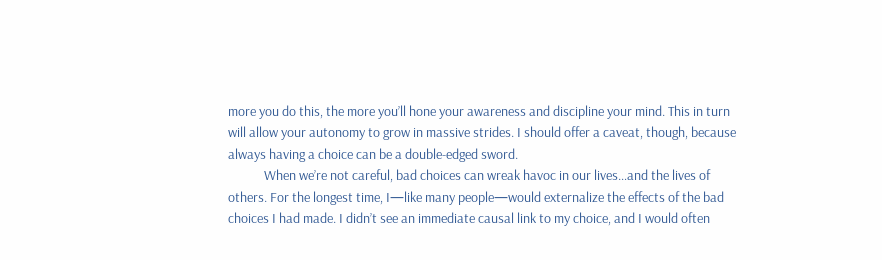more you do this, the more you’ll hone your awareness and discipline your mind. This in turn will allow your autonomy to grow in massive strides. I should offer a caveat, though, because always having a choice can be a double-edged sword.
            When we’re not careful, bad choices can wreak havoc in our lives…and the lives of others. For the longest time, I—like many people—would externalize the effects of the bad choices I had made. I didn’t see an immediate causal link to my choice, and I would often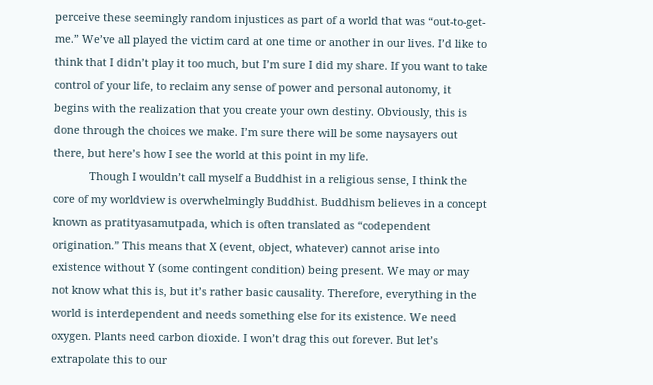perceive these seemingly random injustices as part of a world that was “out-to-get-me.” We’ve all played the victim card at one time or another in our lives. I’d like to think that I didn’t play it too much, but I’m sure I did my share. If you want to take control of your life, to reclaim any sense of power and personal autonomy, it begins with the realization that you create your own destiny. Obviously, this is done through the choices we make. I’m sure there will be some naysayers out there, but here’s how I see the world at this point in my life.
            Though I wouldn’t call myself a Buddhist in a religious sense, I think the core of my worldview is overwhelmingly Buddhist. Buddhism believes in a concept known as pratityasamutpada, which is often translated as “codependent origination.” This means that X (event, object, whatever) cannot arise into existence without Y (some contingent condition) being present. We may or may not know what this is, but it’s rather basic causality. Therefore, everything in the world is interdependent and needs something else for its existence. We need oxygen. Plants need carbon dioxide. I won’t drag this out forever. But let’s extrapolate this to our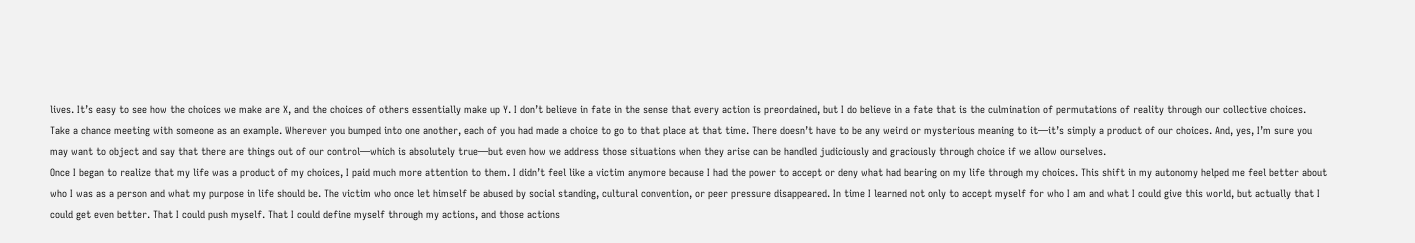lives. It’s easy to see how the choices we make are X, and the choices of others essentially make up Y. I don’t believe in fate in the sense that every action is preordained, but I do believe in a fate that is the culmination of permutations of reality through our collective choices. Take a chance meeting with someone as an example. Wherever you bumped into one another, each of you had made a choice to go to that place at that time. There doesn’t have to be any weird or mysterious meaning to it—it’s simply a product of our choices. And, yes, I’m sure you may want to object and say that there are things out of our control—which is absolutely true—but even how we address those situations when they arise can be handled judiciously and graciously through choice if we allow ourselves.
Once I began to realize that my life was a product of my choices, I paid much more attention to them. I didn’t feel like a victim anymore because I had the power to accept or deny what had bearing on my life through my choices. This shift in my autonomy helped me feel better about who I was as a person and what my purpose in life should be. The victim who once let himself be abused by social standing, cultural convention, or peer pressure disappeared. In time I learned not only to accept myself for who I am and what I could give this world, but actually that I could get even better. That I could push myself. That I could define myself through my actions, and those actions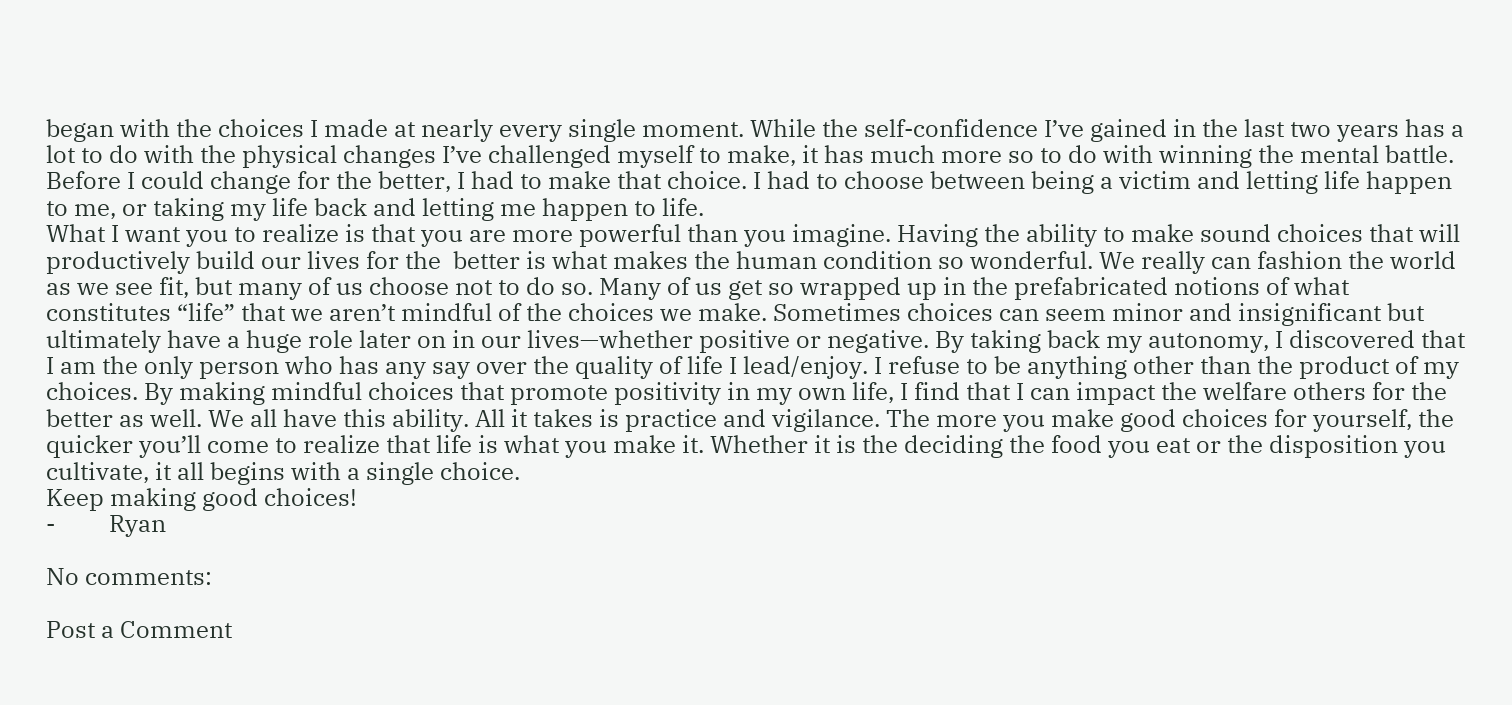began with the choices I made at nearly every single moment. While the self-confidence I’ve gained in the last two years has a lot to do with the physical changes I’ve challenged myself to make, it has much more so to do with winning the mental battle. Before I could change for the better, I had to make that choice. I had to choose between being a victim and letting life happen to me, or taking my life back and letting me happen to life.
What I want you to realize is that you are more powerful than you imagine. Having the ability to make sound choices that will productively build our lives for the  better is what makes the human condition so wonderful. We really can fashion the world as we see fit, but many of us choose not to do so. Many of us get so wrapped up in the prefabricated notions of what constitutes “life” that we aren’t mindful of the choices we make. Sometimes choices can seem minor and insignificant but ultimately have a huge role later on in our lives—whether positive or negative. By taking back my autonomy, I discovered that I am the only person who has any say over the quality of life I lead/enjoy. I refuse to be anything other than the product of my choices. By making mindful choices that promote positivity in my own life, I find that I can impact the welfare others for the better as well. We all have this ability. All it takes is practice and vigilance. The more you make good choices for yourself, the quicker you’ll come to realize that life is what you make it. Whether it is the deciding the food you eat or the disposition you cultivate, it all begins with a single choice.
Keep making good choices!
-         Ryan

No comments:

Post a Comment